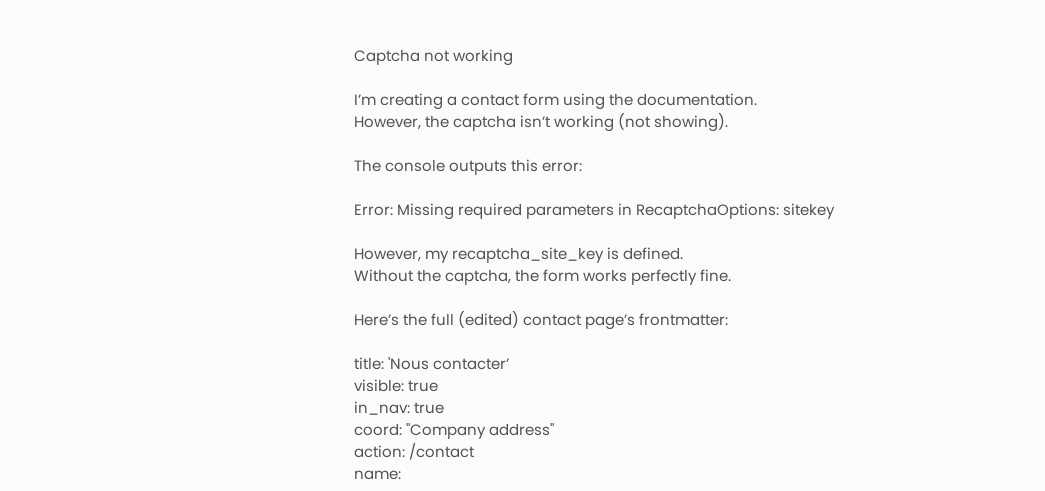Captcha not working

I’m creating a contact form using the documentation.
However, the captcha isn’t working (not showing).

The console outputs this error:

Error: Missing required parameters in RecaptchaOptions: sitekey

However, my recaptcha_site_key is defined.
Without the captcha, the form works perfectly fine.

Here’s the full (edited) contact page’s frontmatter:

title: 'Nous contacter’
visible: true
in_nav: true
coord: "Company address"
action: /contact
name: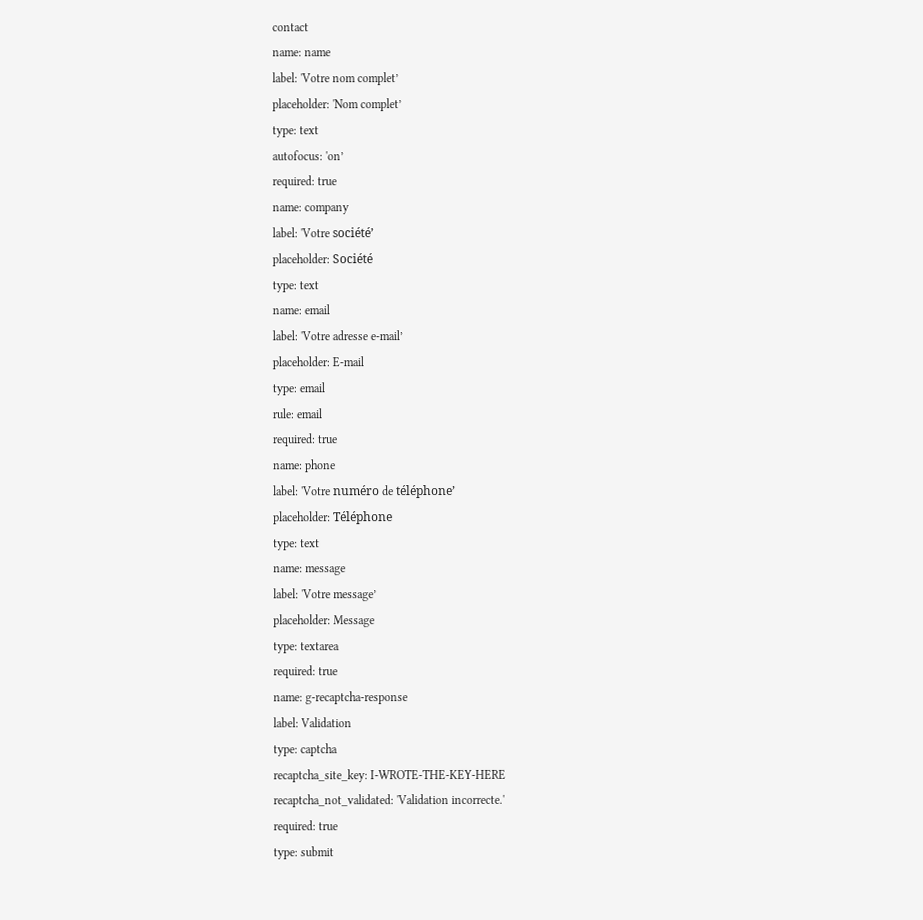contact
name: name
label: 'Votre nom complet’
placeholder: 'Nom complet’
type: text
autofocus: 'on’
required: true
name: company
label: 'Votre société’
placeholder: Société
type: text
name: email
label: 'Votre adresse e-mail’
placeholder: E-mail
type: email
rule: email
required: true
name: phone
label: 'Votre numéro de téléphone’
placeholder: Téléphone
type: text
name: message
label: 'Votre message’
placeholder: Message
type: textarea
required: true
name: g-recaptcha-response
label: Validation
type: captcha
recaptcha_site_key: I-WROTE-THE-KEY-HERE
recaptcha_not_validated: 'Validation incorrecte.'
required: true
type: submit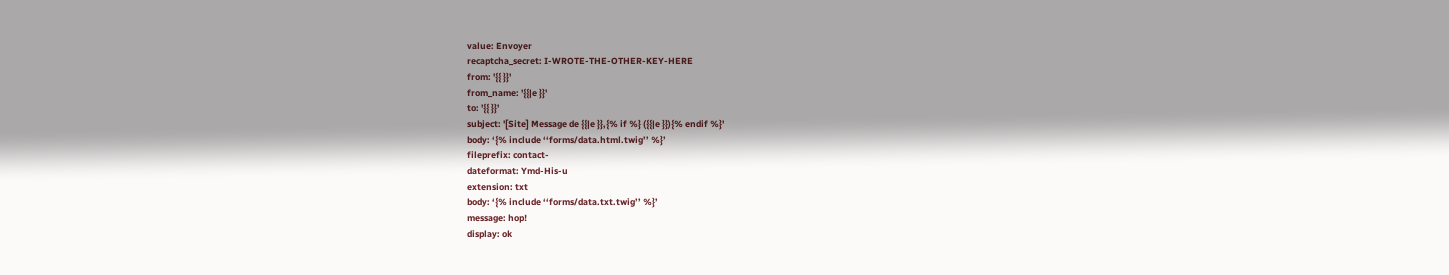value: Envoyer
recaptcha_secret: I-WROTE-THE-OTHER-KEY-HERE
from: '{{ }}'
from_name: '{{|e }}'
to: '{{ }}'
subject: '[Site] Message de {{|e }},{% if %} ({{|e }}){% endif %}'
body: ‘{% include ‘‘forms/data.html.twig’’ %}’
fileprefix: contact-
dateformat: Ymd-His-u
extension: txt
body: ‘{% include ‘‘forms/data.txt.twig’’ %}’
message: hop!
display: ok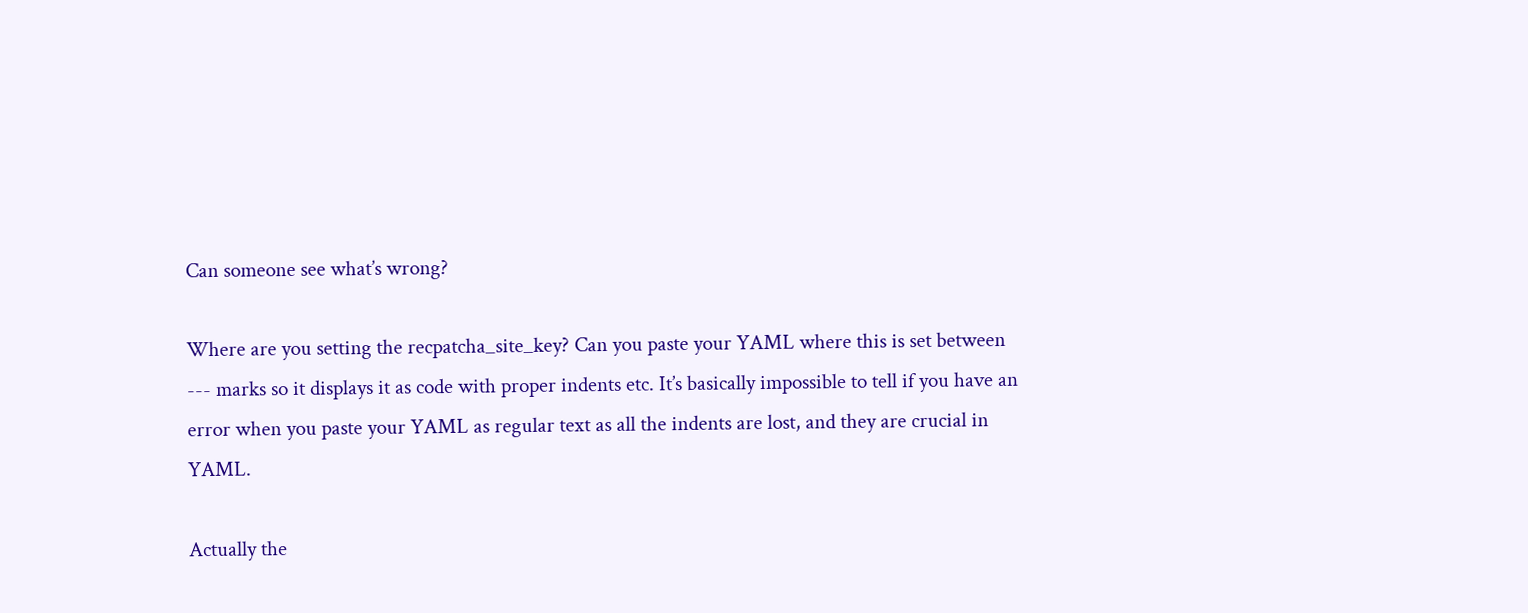Can someone see what’s wrong?

Where are you setting the recpatcha_site_key? Can you paste your YAML where this is set between --- marks so it displays it as code with proper indents etc. It’s basically impossible to tell if you have an error when you paste your YAML as regular text as all the indents are lost, and they are crucial in YAML.

Actually the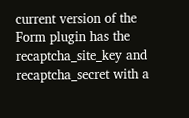current version of the Form plugin has the recaptcha_site_key and recaptcha_secret with a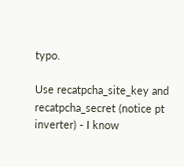typo.

Use recatpcha_site_key and recatpcha_secret (notice pt inverter) - I know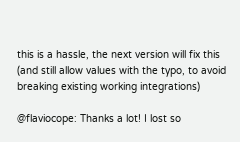this is a hassle, the next version will fix this (and still allow values with the typo, to avoid breaking existing working integrations)

@flaviocope: Thanks a lot! I lost so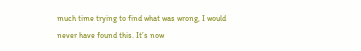much time trying to find what was wrong, I would never have found this. It’s now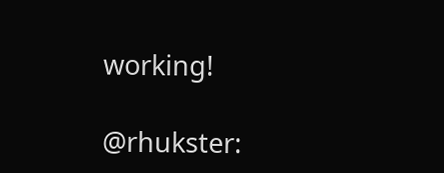working!

@rhukster: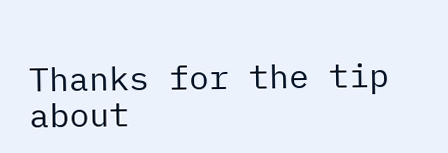Thanks for the tip about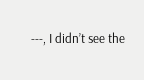---, I didn’t see the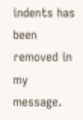indents has been removed in my message.